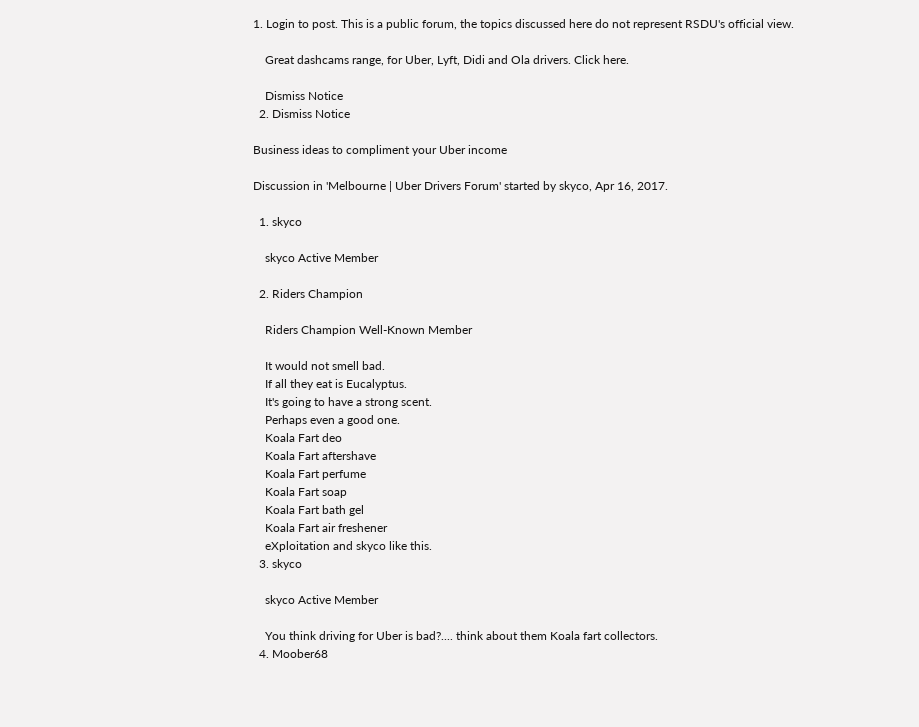1. Login to post. This is a public forum, the topics discussed here do not represent RSDU's official view.

    Great dashcams range, for Uber, Lyft, Didi and Ola drivers. Click here.

    Dismiss Notice
  2. Dismiss Notice

Business ideas to compliment your Uber income

Discussion in 'Melbourne | Uber Drivers Forum' started by skyco, Apr 16, 2017.

  1. skyco

    skyco Active Member

  2. Riders Champion

    Riders Champion Well-Known Member

    It would not smell bad.
    If all they eat is Eucalyptus.
    It's going to have a strong scent.
    Perhaps even a good one.
    Koala Fart deo
    Koala Fart aftershave
    Koala Fart perfume
    Koala Fart soap
    Koala Fart bath gel
    Koala Fart air freshener
    eXploitation and skyco like this.
  3. skyco

    skyco Active Member

    You think driving for Uber is bad?.... think about them Koala fart collectors.
  4. Moober68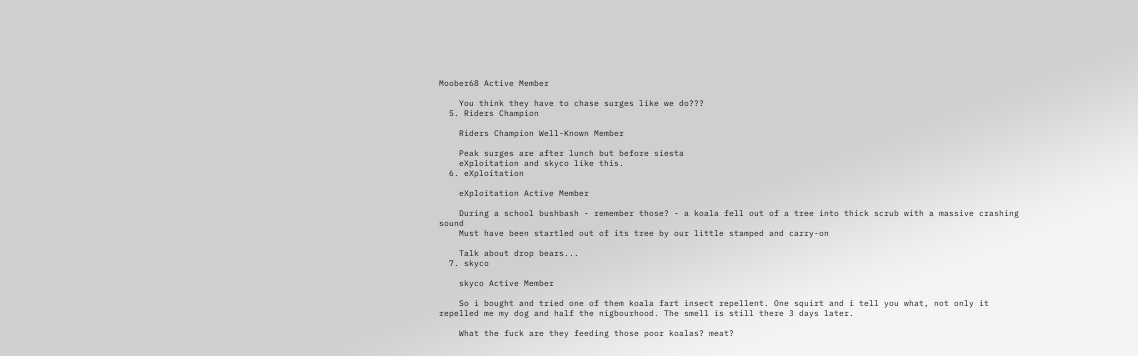Moober68 Active Member

    You think they have to chase surges like we do???
  5. Riders Champion

    Riders Champion Well-Known Member

    Peak surges are after lunch but before siesta
    eXploitation and skyco like this.
  6. eXploitation

    eXploitation Active Member

    During a school bushbash - remember those? - a koala fell out of a tree into thick scrub with a massive crashing sound
    Must have been startled out of its tree by our little stamped and carry-on

    Talk about drop bears...
  7. skyco

    skyco Active Member

    So i bought and tried one of them koala fart insect repellent. One squirt and i tell you what, not only it repelled me my dog and half the nigbourhood. The smell is still there 3 days later.

    What the fuck are they feeding those poor koalas? meat?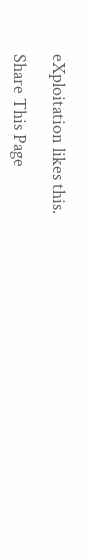eXploitation likes this.

Share This Page